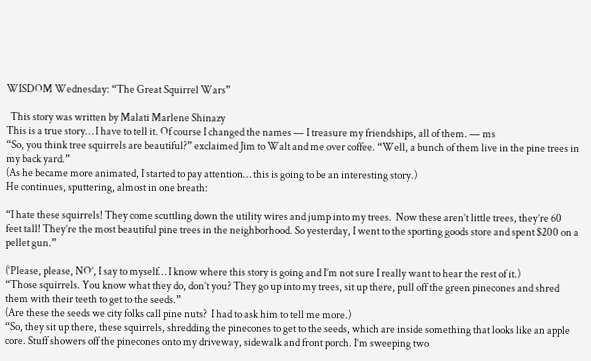WISDOM Wednesday: “The Great Squirrel Wars”

  This story was written by Malati Marlene Shinazy
This is a true story… I have to tell it. Of course I changed the names — I treasure my friendships, all of them. — ms
“So, you think tree squirrels are beautiful?” exclaimed Jim to Walt and me over coffee. “Well, a bunch of them live in the pine trees in my back yard.”
(As he became more animated, I started to pay attention… this is going to be an interesting story.)
He continues, sputtering, almost in one breath:

“I hate these squirrels! They come scuttling down the utility wires and jump into my trees.  Now these aren’t little trees, they’re 60 feet tall! They’re the most beautiful pine trees in the neighborhood. So yesterday, I went to the sporting goods store and spent $200 on a pellet gun.”

(‘Please, please, NO’, I say to myself… I know where this story is going and I’m not sure I really want to hear the rest of it.)
“Those squirrels. You know what they do, don’t you? They go up into my trees, sit up there, pull off the green pinecones and shred them with their teeth to get to the seeds.”
(Are these the seeds we city folks call pine nuts?  I had to ask him to tell me more.)
“So, they sit up there, these squirrels, shredding the pinecones to get to the seeds, which are inside something that looks like an apple core. Stuff showers off the pinecones onto my driveway, sidewalk and front porch. I’m sweeping two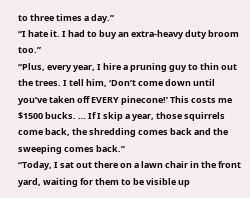to three times a day.”
“I hate it. I had to buy an extra-heavy duty broom too.”
“Plus, every year, I hire a pruning guy to thin out the trees. I tell him, ‘Don’t come down until you’ve taken off EVERY pinecone!’ This costs me $1500 bucks. … If I skip a year, those squirrels come back, the shredding comes back and the sweeping comes back.”
“Today, I sat out there on a lawn chair in the front yard, waiting for them to be visible up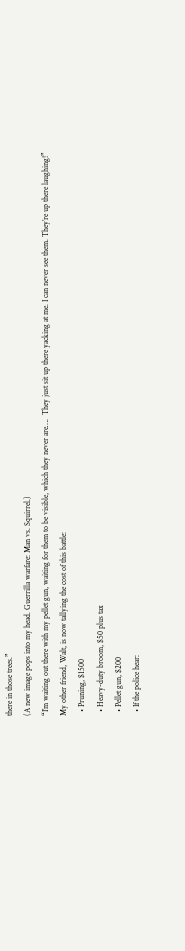there in those trees.”
(A new image pops into my head. Guerrilla warfare: Man vs. Squirrel.)
“I’m waiting out there with my pellet gun, waiting for them to be visible, which they never are….  They just sit up there yacking at me. I can never see them. They’re up there laughing!”
My other friend, Walt, is now tallying the cost of this battle:
  • Pruning, $1500
  • Heavy-duty broom, $50 plus tax
  • Pellet gun, $200
  • If the police hear: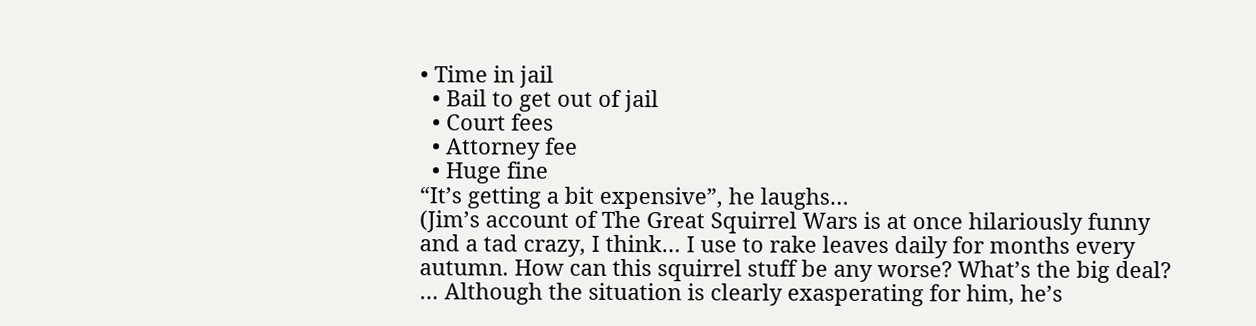• Time in jail
  • Bail to get out of jail
  • Court fees
  • Attorney fee
  • Huge fine
“It’s getting a bit expensive”, he laughs…
(Jim’s account of The Great Squirrel Wars is at once hilariously funny and a tad crazy, I think… I use to rake leaves daily for months every autumn. How can this squirrel stuff be any worse? What’s the big deal? … Although the situation is clearly exasperating for him, he’s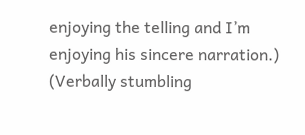enjoying the telling and I’m enjoying his sincere narration.)
(Verbally stumbling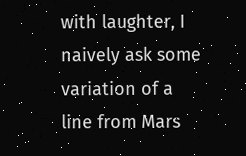with laughter, I naively ask some variation of a line from Mars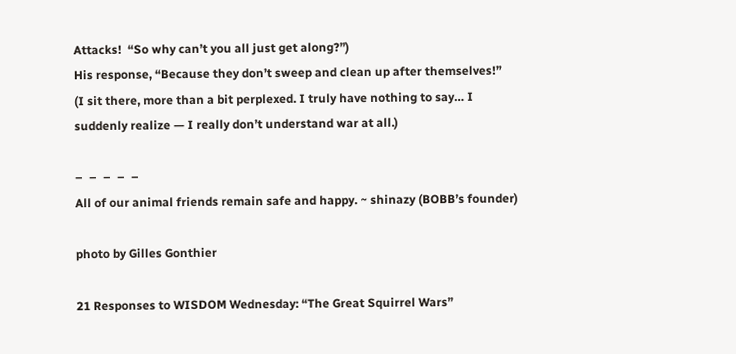Attacks!  “So why can’t you all just get along?”)
His response, “Because they don’t sweep and clean up after themselves!”
(I sit there, more than a bit perplexed. I truly have nothing to say… I suddenly realize — I really don’t understand war at all.)

–  –  –  –  –
All of our animal friends remain safe and happy. ~ shinazy (BOBB’s founder)

photo by Gilles Gonthier

21 Responses to WISDOM Wednesday: “The Great Squirrel Wars”